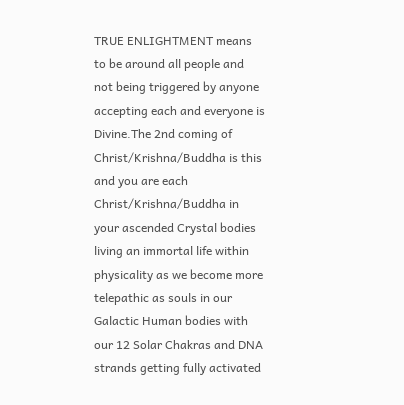TRUE ENLIGHTMENT means to be around all people and not being triggered by anyone accepting each and everyone is Divine.The 2nd coming of Christ/Krishna/Buddha is this and you are each Christ/Krishna/Buddha in your ascended Crystal bodies living an immortal life within physicality as we become more telepathic as souls in our Galactic Human bodies with our 12 Solar Chakras and DNA strands getting fully activated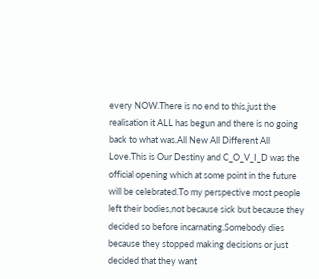every NOW.There is no end to this,just the realisation it ALL has begun and there is no going back to what was.All New All Different All Love.This is Our Destiny and C_O_V_I_D was the official opening which at some point in the future will be celebrated.To my perspective most people left their bodies,not because sick but because they decided so before incarnating.Somebody dies because they stopped making decisions or just decided that they want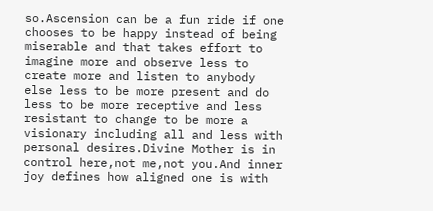so.Ascension can be a fun ride if one chooses to be happy instead of being miserable and that takes effort to imagine more and observe less to create more and listen to anybody else less to be more present and do less to be more receptive and less resistant to change to be more a visionary including all and less with personal desires.Divine Mother is in control here,not me,not you.And inner joy defines how aligned one is with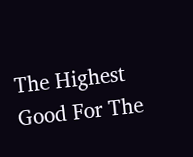The Highest Good For The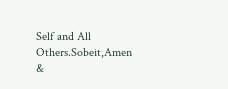Self and All Others.Sobeit,Amen &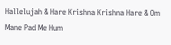Hallelujah & Hare Krishna Krishna Hare & Om Mane Pad Me Hum